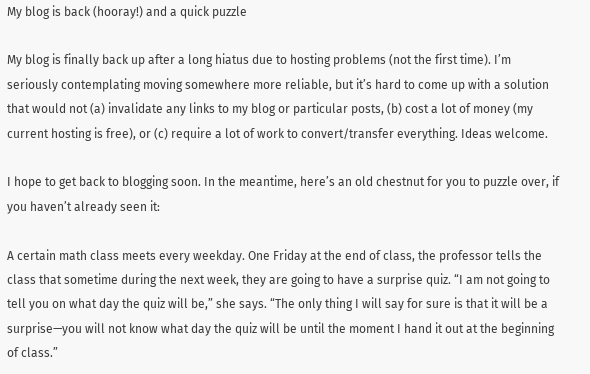My blog is back (hooray!) and a quick puzzle

My blog is finally back up after a long hiatus due to hosting problems (not the first time). I’m seriously contemplating moving somewhere more reliable, but it’s hard to come up with a solution that would not (a) invalidate any links to my blog or particular posts, (b) cost a lot of money (my current hosting is free), or (c) require a lot of work to convert/transfer everything. Ideas welcome.

I hope to get back to blogging soon. In the meantime, here’s an old chestnut for you to puzzle over, if you haven’t already seen it:

A certain math class meets every weekday. One Friday at the end of class, the professor tells the class that sometime during the next week, they are going to have a surprise quiz. “I am not going to tell you on what day the quiz will be,” she says. “The only thing I will say for sure is that it will be a surprise—you will not know what day the quiz will be until the moment I hand it out at the beginning of class.”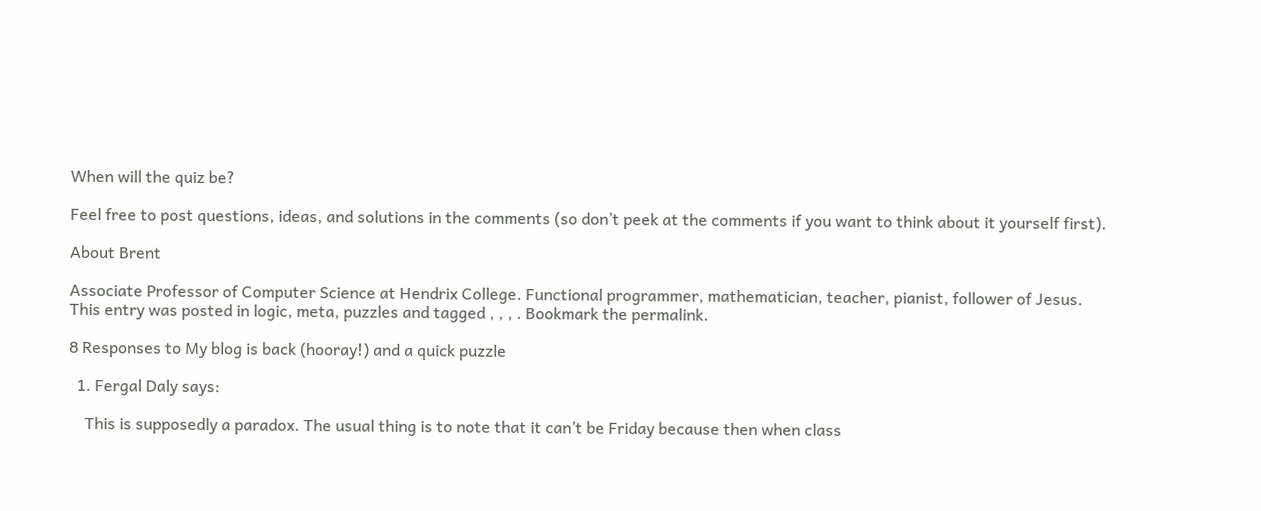When will the quiz be?

Feel free to post questions, ideas, and solutions in the comments (so don’t peek at the comments if you want to think about it yourself first).

About Brent

Associate Professor of Computer Science at Hendrix College. Functional programmer, mathematician, teacher, pianist, follower of Jesus.
This entry was posted in logic, meta, puzzles and tagged , , , . Bookmark the permalink.

8 Responses to My blog is back (hooray!) and a quick puzzle

  1. Fergal Daly says:

    This is supposedly a paradox. The usual thing is to note that it can’t be Friday because then when class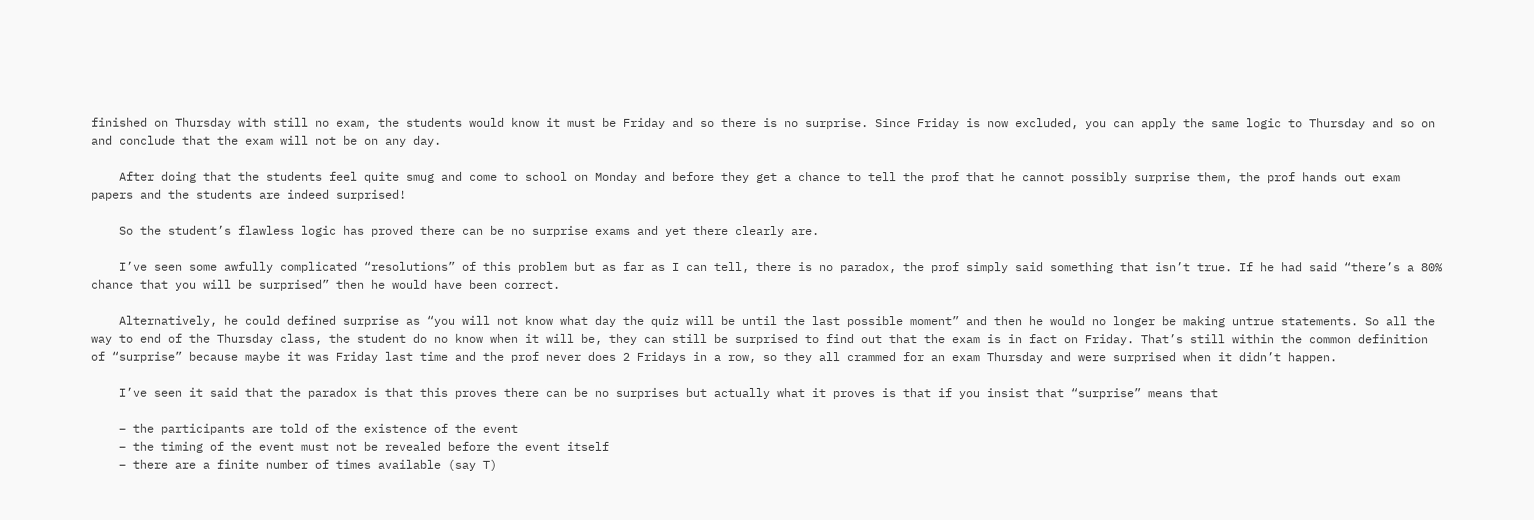finished on Thursday with still no exam, the students would know it must be Friday and so there is no surprise. Since Friday is now excluded, you can apply the same logic to Thursday and so on and conclude that the exam will not be on any day.

    After doing that the students feel quite smug and come to school on Monday and before they get a chance to tell the prof that he cannot possibly surprise them, the prof hands out exam papers and the students are indeed surprised!

    So the student’s flawless logic has proved there can be no surprise exams and yet there clearly are.

    I’ve seen some awfully complicated “resolutions” of this problem but as far as I can tell, there is no paradox, the prof simply said something that isn’t true. If he had said “there’s a 80% chance that you will be surprised” then he would have been correct.

    Alternatively, he could defined surprise as “you will not know what day the quiz will be until the last possible moment” and then he would no longer be making untrue statements. So all the way to end of the Thursday class, the student do no know when it will be, they can still be surprised to find out that the exam is in fact on Friday. That’s still within the common definition of “surprise” because maybe it was Friday last time and the prof never does 2 Fridays in a row, so they all crammed for an exam Thursday and were surprised when it didn’t happen.

    I’ve seen it said that the paradox is that this proves there can be no surprises but actually what it proves is that if you insist that “surprise” means that

    – the participants are told of the existence of the event
    – the timing of the event must not be revealed before the event itself
    – there are a finite number of times available (say T)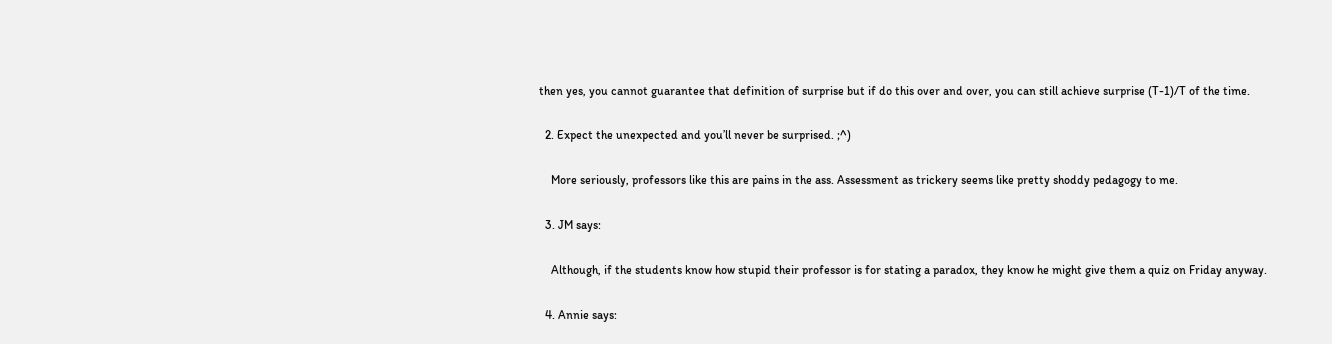then yes, you cannot guarantee that definition of surprise but if do this over and over, you can still achieve surprise (T-1)/T of the time.

  2. Expect the unexpected and you’ll never be surprised. ;^)

    More seriously, professors like this are pains in the ass. Assessment as trickery seems like pretty shoddy pedagogy to me.

  3. JM says:

    Although, if the students know how stupid their professor is for stating a paradox, they know he might give them a quiz on Friday anyway.

  4. Annie says: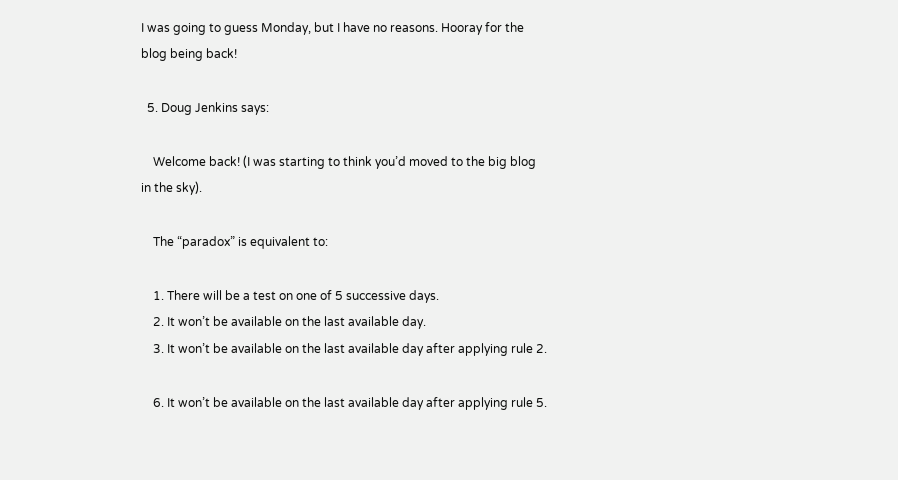I was going to guess Monday, but I have no reasons. Hooray for the blog being back!

  5. Doug Jenkins says:

    Welcome back! (I was starting to think you’d moved to the big blog in the sky).

    The “paradox” is equivalent to:

    1. There will be a test on one of 5 successive days.
    2. It won’t be available on the last available day.
    3. It won’t be available on the last available day after applying rule 2.

    6. It won’t be available on the last available day after applying rule 5.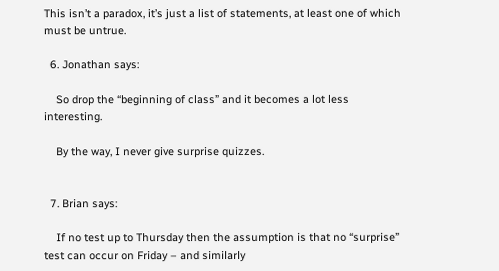This isn’t a paradox, it’s just a list of statements, at least one of which must be untrue.

  6. Jonathan says:

    So drop the “beginning of class” and it becomes a lot less interesting.

    By the way, I never give surprise quizzes.


  7. Brian says:

    If no test up to Thursday then the assumption is that no “surprise” test can occur on Friday – and similarly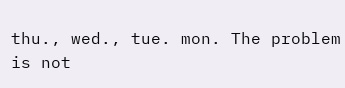thu., wed., tue. mon. The problem is not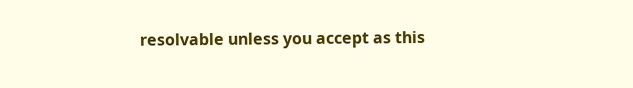resolvable unless you accept as this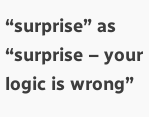“surprise” as “surprise – your logic is wrong”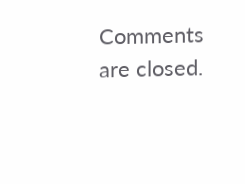Comments are closed.